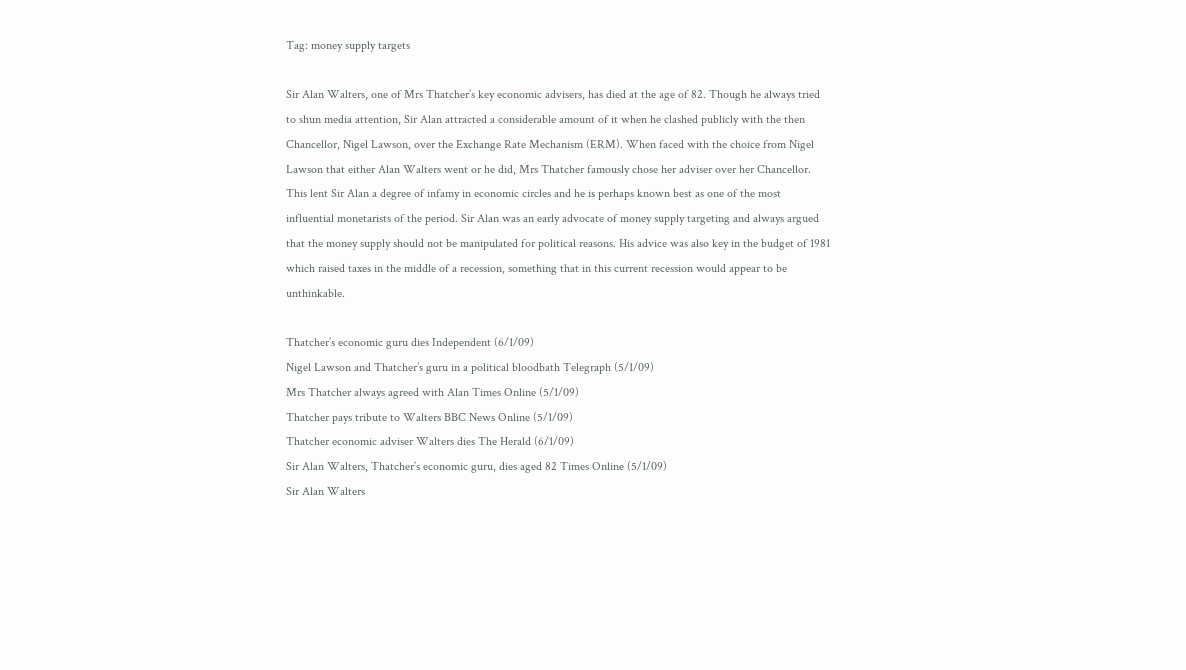Tag: money supply targets

Sir Alan Walters, one of Mrs Thatcher’s key economic advisers, has died at the age of 82. Though he always tried to shun media attention, Sir Alan attracted a considerable amount of it when he clashed publicly with the then Chancellor, Nigel Lawson, over the Exchange Rate Mechanism (ERM). When faced with the choice from Nigel Lawson that either Alan Walters went or he did, Mrs Thatcher famously chose her adviser over her Chancellor. This lent Sir Alan a degree of infamy in economic circles and he is perhaps known best as one of the most influential monetarists of the period. Sir Alan was an early advocate of money supply targeting and always argued that the money supply should not be manipulated for political reasons. His advice was also key in the budget of 1981 which raised taxes in the middle of a recession, something that in this current recession would appear to be unthinkable.

Thatcher’s economic guru dies Independent (6/1/09)
Nigel Lawson and Thatcher’s guru in a political bloodbath Telegraph (5/1/09)
Mrs Thatcher always agreed with Alan Times Online (5/1/09)
Thatcher pays tribute to Walters BBC News Online (5/1/09)
Thatcher economic adviser Walters dies The Herald (6/1/09)
Sir Alan Walters, Thatcher’s economic guru, dies aged 82 Times Online (5/1/09)
Sir Alan Walters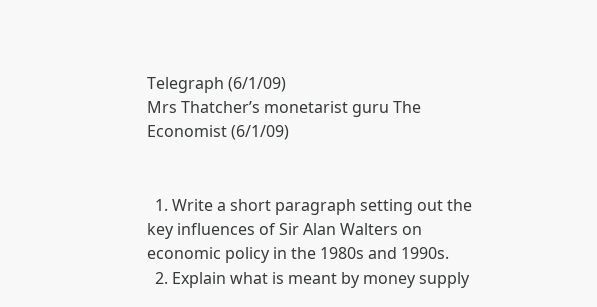Telegraph (6/1/09)
Mrs Thatcher’s monetarist guru The Economist (6/1/09)


  1. Write a short paragraph setting out the key influences of Sir Alan Walters on economic policy in the 1980s and 1990s.
  2. Explain what is meant by money supply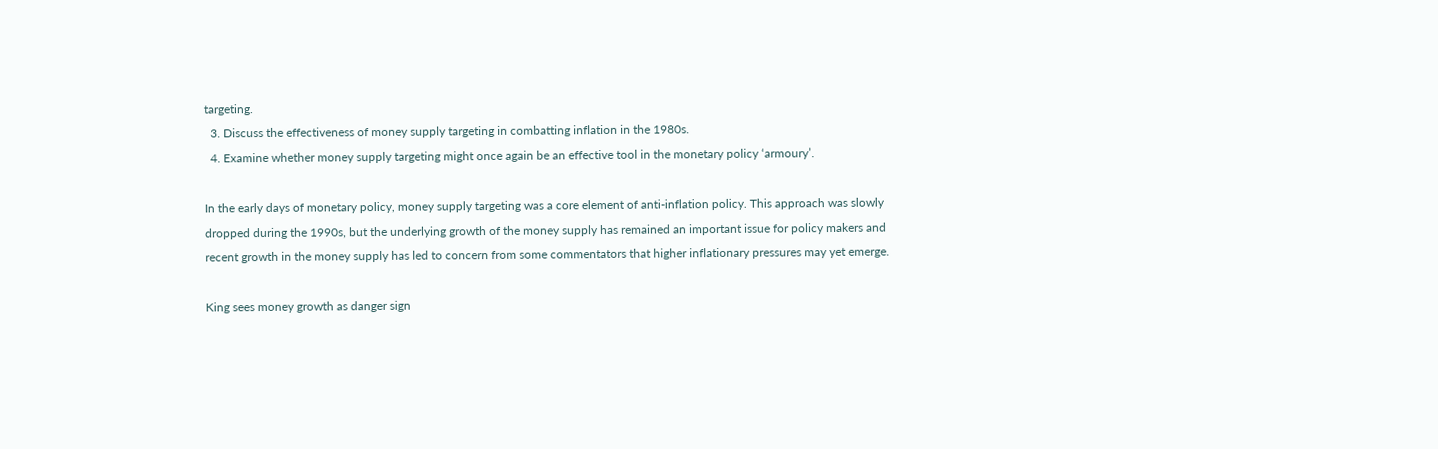targeting.
  3. Discuss the effectiveness of money supply targeting in combatting inflation in the 1980s.
  4. Examine whether money supply targeting might once again be an effective tool in the monetary policy ‘armoury’.

In the early days of monetary policy, money supply targeting was a core element of anti-inflation policy. This approach was slowly dropped during the 1990s, but the underlying growth of the money supply has remained an important issue for policy makers and recent growth in the money supply has led to concern from some commentators that higher inflationary pressures may yet emerge.

King sees money growth as danger sign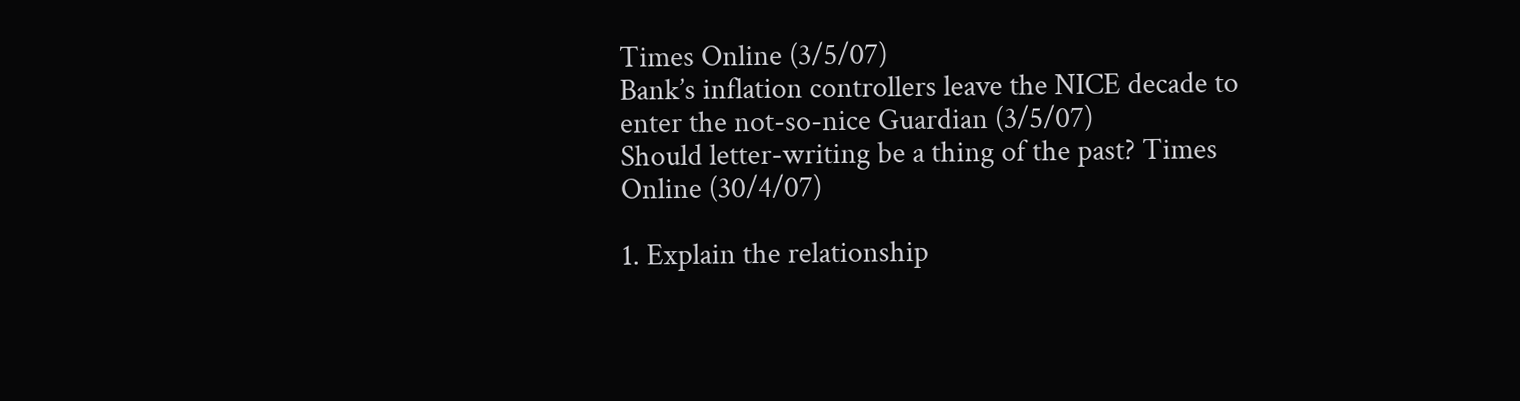Times Online (3/5/07)
Bank’s inflation controllers leave the NICE decade to enter the not-so-nice Guardian (3/5/07)
Should letter-writing be a thing of the past? Times Online (30/4/07)

1. Explain the relationship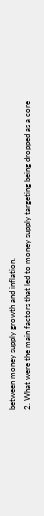between money supply growth and inflation.
2. What were the main factors that led to money supply targeting being dropped as a core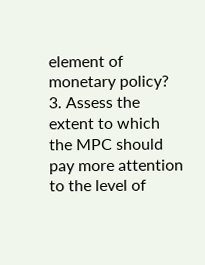element of monetary policy?
3. Assess the extent to which the MPC should pay more attention to the level of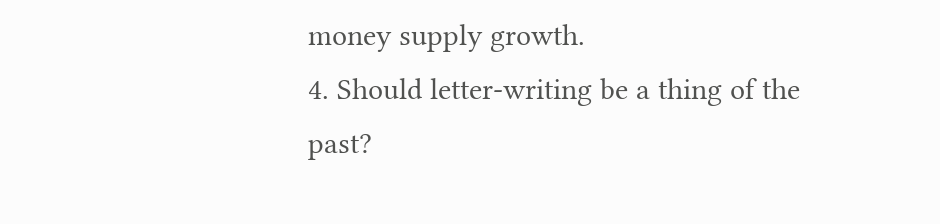money supply growth.
4. Should letter-writing be a thing of the past?